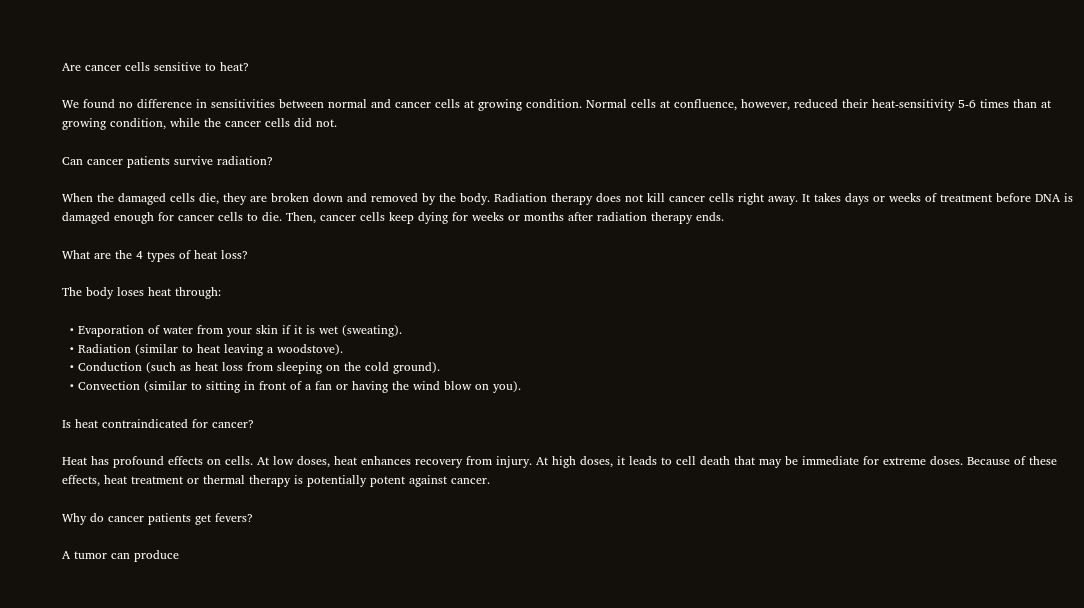Are cancer cells sensitive to heat?

We found no difference in sensitivities between normal and cancer cells at growing condition. Normal cells at confluence, however, reduced their heat-sensitivity 5-6 times than at growing condition, while the cancer cells did not.

Can cancer patients survive radiation?

When the damaged cells die, they are broken down and removed by the body. Radiation therapy does not kill cancer cells right away. It takes days or weeks of treatment before DNA is damaged enough for cancer cells to die. Then, cancer cells keep dying for weeks or months after radiation therapy ends.

What are the 4 types of heat loss?

The body loses heat through:

  • Evaporation of water from your skin if it is wet (sweating).
  • Radiation (similar to heat leaving a woodstove).
  • Conduction (such as heat loss from sleeping on the cold ground).
  • Convection (similar to sitting in front of a fan or having the wind blow on you).

Is heat contraindicated for cancer?

Heat has profound effects on cells. At low doses, heat enhances recovery from injury. At high doses, it leads to cell death that may be immediate for extreme doses. Because of these effects, heat treatment or thermal therapy is potentially potent against cancer.

Why do cancer patients get fevers?

A tumor can produce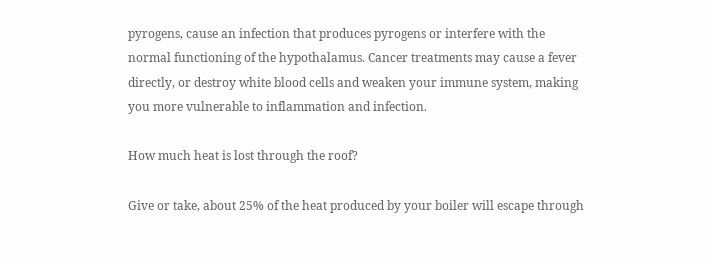pyrogens, cause an infection that produces pyrogens or interfere with the normal functioning of the hypothalamus. Cancer treatments may cause a fever directly, or destroy white blood cells and weaken your immune system, making you more vulnerable to inflammation and infection.

How much heat is lost through the roof?

Give or take, about 25% of the heat produced by your boiler will escape through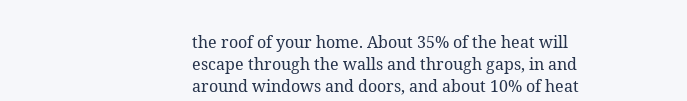the roof of your home. About 35% of the heat will escape through the walls and through gaps, in and around windows and doors, and about 10% of heat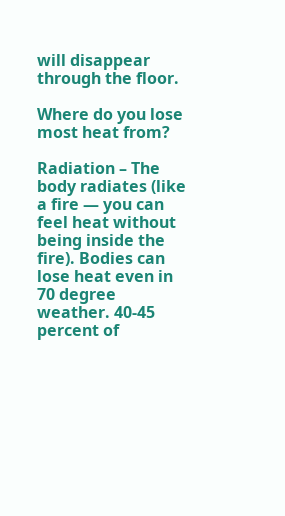will disappear through the floor.

Where do you lose most heat from?

Radiation – The body radiates (like a fire — you can feel heat without being inside the fire). Bodies can lose heat even in 70 degree weather. 40-45 percent of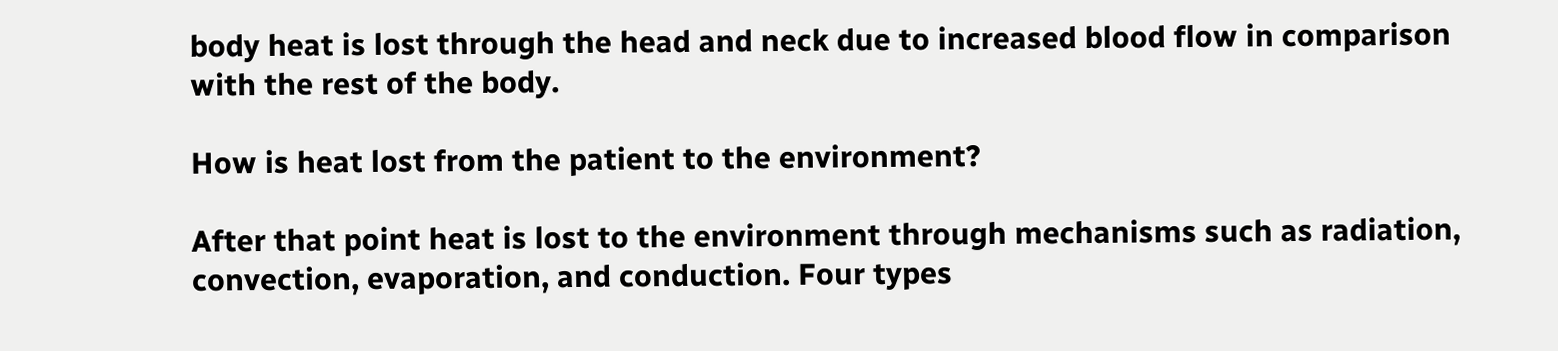body heat is lost through the head and neck due to increased blood flow in comparison with the rest of the body.

How is heat lost from the patient to the environment?

After that point heat is lost to the environment through mechanisms such as radiation, convection, evaporation, and conduction. Four types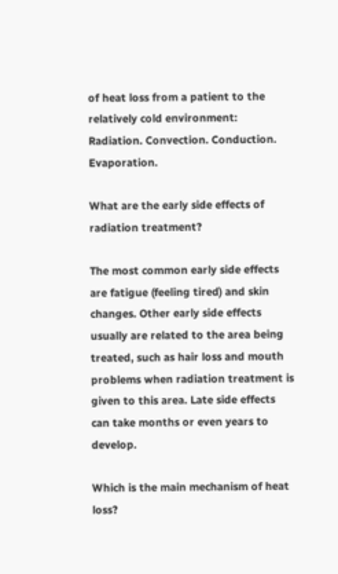of heat loss from a patient to the relatively cold environment: Radiation. Convection. Conduction. Evaporation.

What are the early side effects of radiation treatment?

The most common early side effects are fatigue (feeling tired) and skin changes. Other early side effects usually are related to the area being treated, such as hair loss and mouth problems when radiation treatment is given to this area. Late side effects can take months or even years to develop.

Which is the main mechanism of heat loss?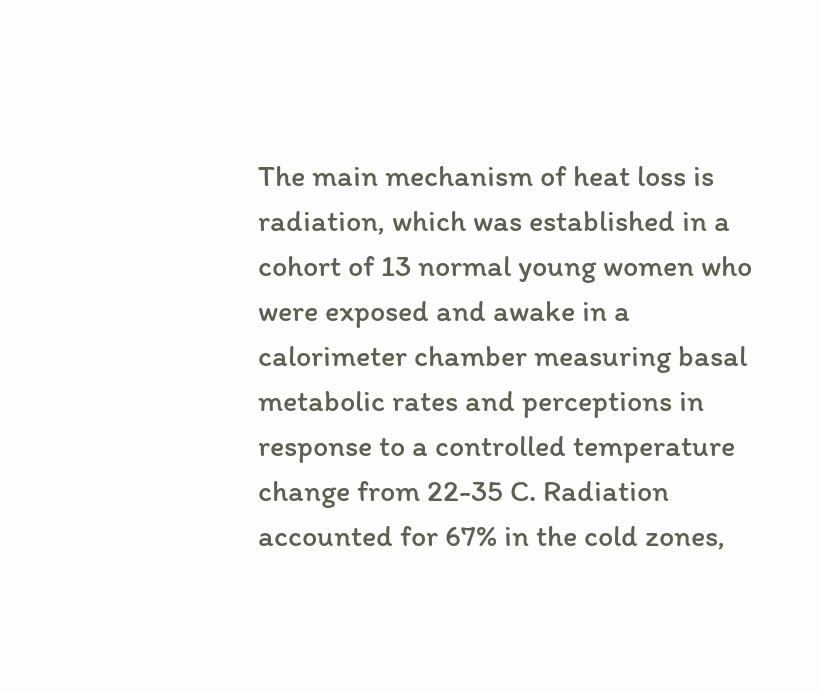The main mechanism of heat loss is radiation, which was established in a cohort of 13 normal young women who were exposed and awake in a calorimeter chamber measuring basal metabolic rates and perceptions in response to a controlled temperature change from 22-35 C. Radiation accounted for 67% in the cold zones,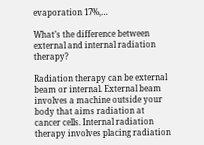evaporation 17%,…

What’s the difference between external and internal radiation therapy?

Radiation therapy can be external beam or internal. External beam involves a machine outside your body that aims radiation at cancer cells. Internal radiation therapy involves placing radiation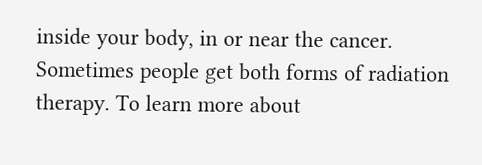inside your body, in or near the cancer. Sometimes people get both forms of radiation therapy. To learn more about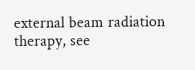external beam radiation therapy, see